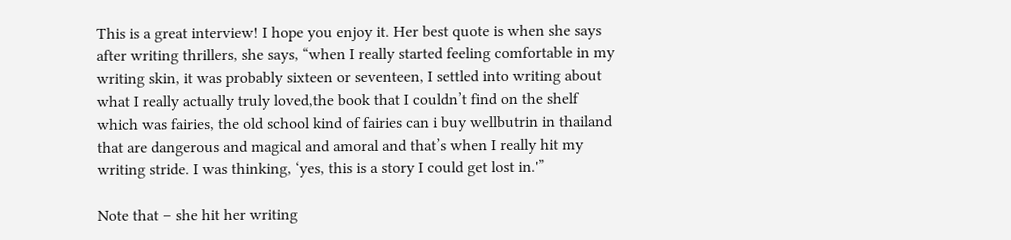This is a great interview! I hope you enjoy it. Her best quote is when she says after writing thrillers, she says, “when I really started feeling comfortable in my writing skin, it was probably sixteen or seventeen, I settled into writing about what I really actually truly loved,the book that I couldn’t find on the shelf which was fairies, the old school kind of fairies can i buy wellbutrin in thailand that are dangerous and magical and amoral and that’s when I really hit my writing stride. I was thinking, ‘yes, this is a story I could get lost in.'”

Note that – she hit her writing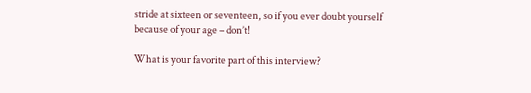stride at sixteen or seventeen, so if you ever doubt yourself because of your age – don’t!

What is your favorite part of this interview?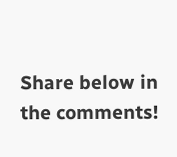Share below in the comments!